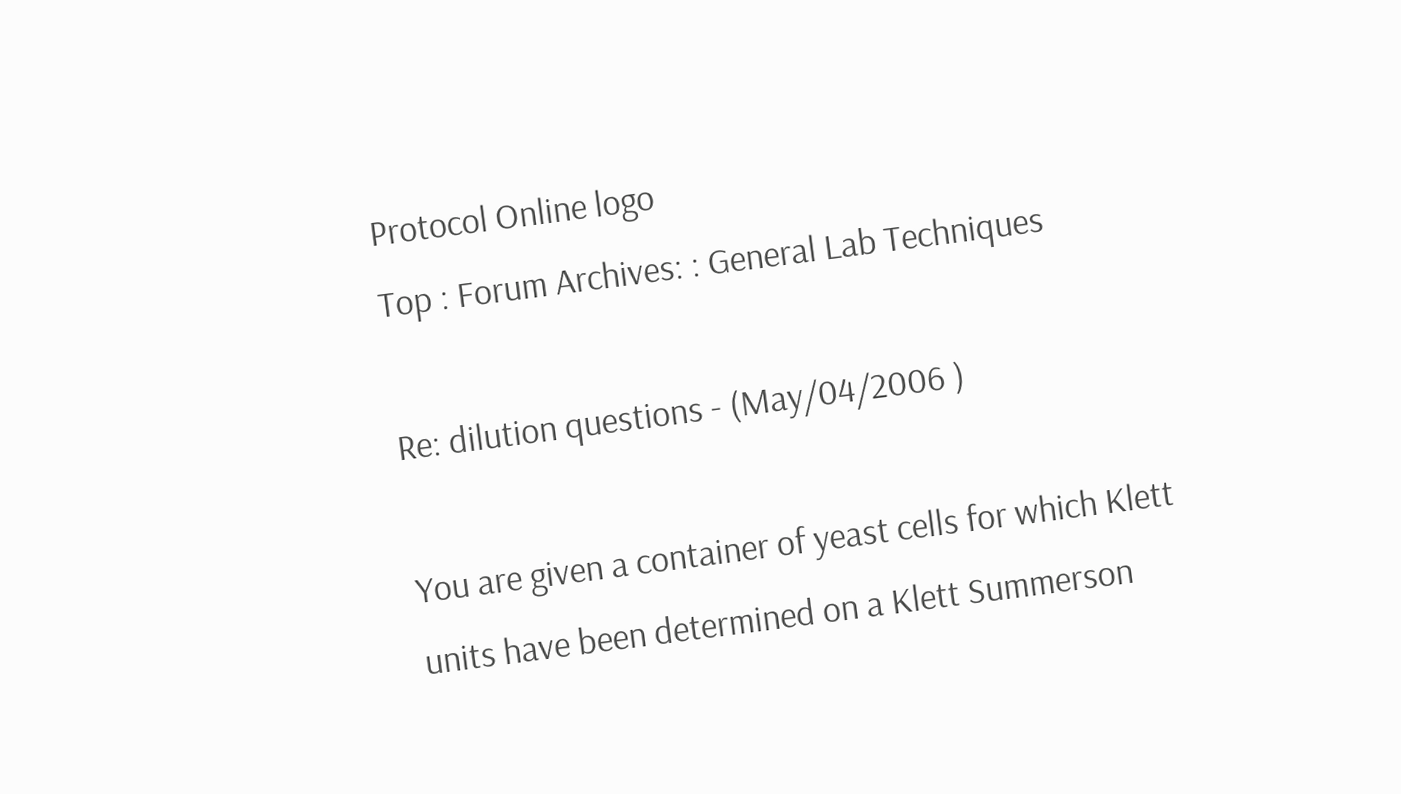Protocol Online logo
Top : Forum Archives: : General Lab Techniques

Re: dilution questions - (May/04/2006 )

You are given a container of yeast cells for which Klett units have been determined on a Klett Summerson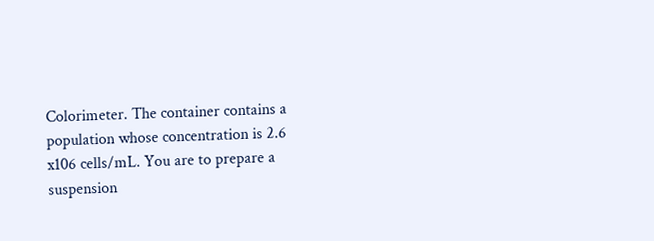Colorimeter. The container contains a population whose concentration is 2.6 x106 cells/mL. You are to prepare a suspension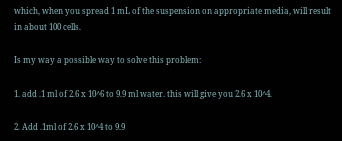which, when you spread 1 mL of the suspension on appropriate media, will result in about 100 cells.

Is my way a possible way to solve this problem:

1. add .1 ml of 2.6 x 10^6 to 9.9 ml water. this will give you 2.6 x 10^4.

2. Add .1ml of 2.6 x 10^4 to 9.9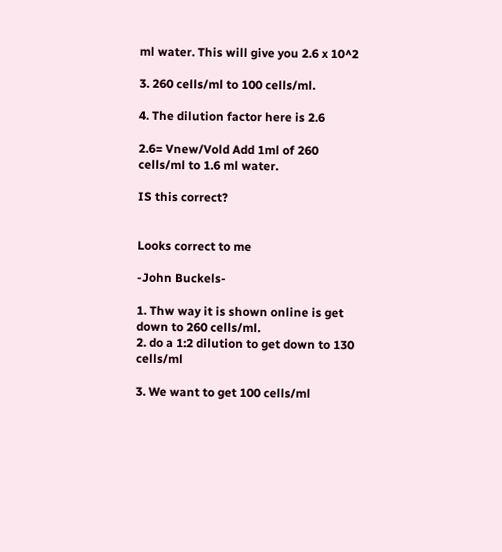ml water. This will give you 2.6 x 10^2

3. 260 cells/ml to 100 cells/ml.

4. The dilution factor here is 2.6

2.6= Vnew/Vold Add 1ml of 260 cells/ml to 1.6 ml water.

IS this correct?


Looks correct to me

-John Buckels-

1. Thw way it is shown online is get down to 260 cells/ml.
2. do a 1:2 dilution to get down to 130 cells/ml

3. We want to get 100 cells/ml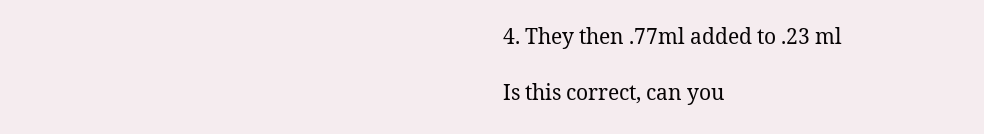4. They then .77ml added to .23 ml

Is this correct, can you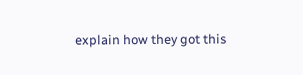explain how they got this